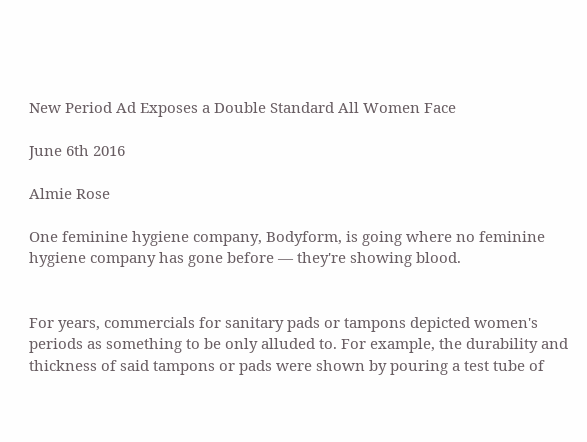New Period Ad Exposes a Double Standard All Women Face

June 6th 2016

Almie Rose

One feminine hygiene company, Bodyform, is going where no feminine hygiene company has gone before — they're showing blood.


For years, commercials for sanitary pads or tampons depicted women's periods as something to be only alluded to. For example, the durability and thickness of said tampons or pads were shown by pouring a test tube of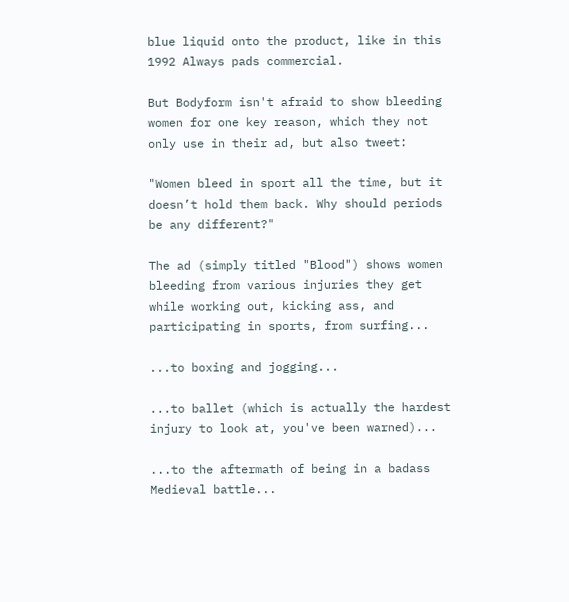blue liquid onto the product, like in this 1992 Always pads commercial.

But Bodyform isn't afraid to show bleeding women for one key reason, which they not only use in their ad, but also tweet:

"Women bleed in sport all the time, but it doesn’t hold them back. Why should periods be any different?"

The ad (simply titled "Blood") shows women bleeding from various injuries they get while working out, kicking ass, and participating in sports, from surfing...

...to boxing and jogging...

...to ballet (which is actually the hardest injury to look at, you've been warned)...

...to the aftermath of being in a badass Medieval battle...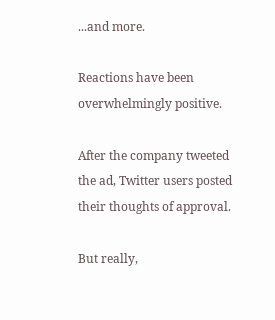...and more.

Reactions have been overwhelmingly positive.

After the company tweeted the ad, Twitter users posted their thoughts of approval.

But really,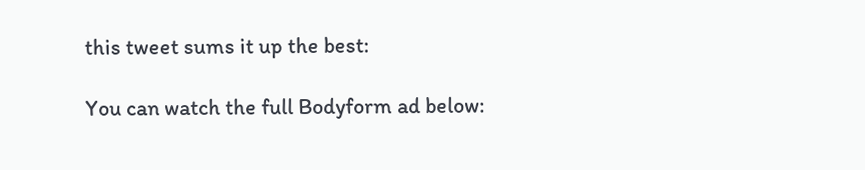this tweet sums it up the best:

You can watch the full Bodyform ad below: